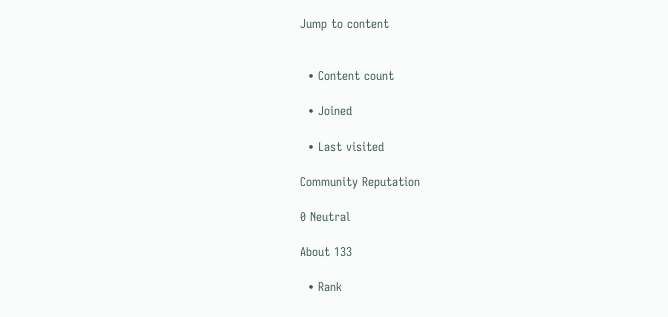Jump to content


  • Content count

  • Joined

  • Last visited

Community Reputation

0 Neutral

About 133

  • Rank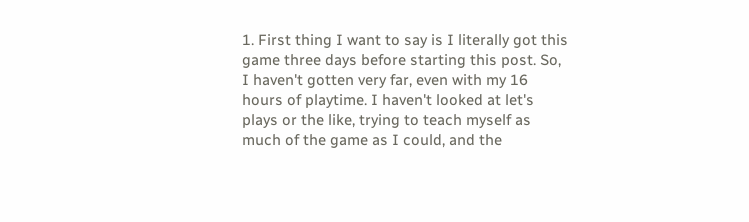1. First thing I want to say is I literally got this game three days before starting this post. So, I haven't gotten very far, even with my 16 hours of playtime. I haven't looked at let's plays or the like, trying to teach myself as much of the game as I could, and the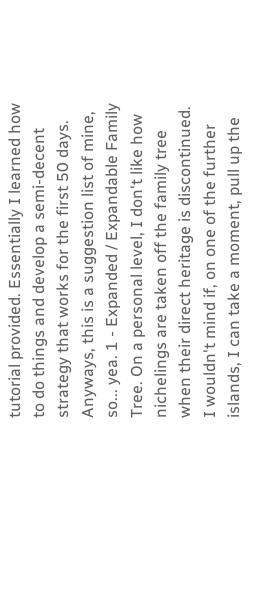tutorial provided. Essentially I learned how to do things and develop a semi-decent strategy that works for the first 50 days. Anyways, this is a suggestion list of mine, so... yea. 1 - Expanded / Expandable Family Tree. On a personal level, I don't like how nichelings are taken off the family tree when their direct heritage is discontinued. I wouldn't mind if, on one of the further islands, I can take a moment, pull up the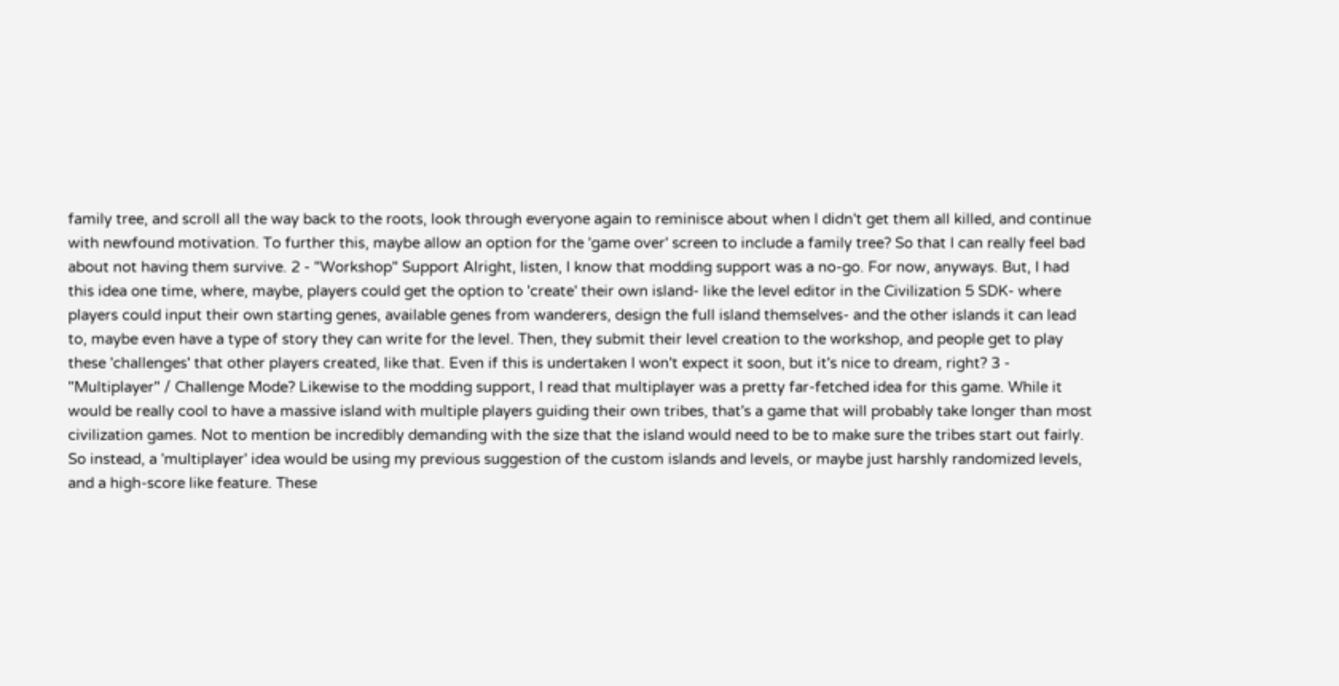family tree, and scroll all the way back to the roots, look through everyone again to reminisce about when I didn't get them all killed, and continue with newfound motivation. To further this, maybe allow an option for the 'game over' screen to include a family tree? So that I can really feel bad about not having them survive. 2 - "Workshop" Support Alright, listen, I know that modding support was a no-go. For now, anyways. But, I had this idea one time, where, maybe, players could get the option to 'create' their own island- like the level editor in the Civilization 5 SDK- where players could input their own starting genes, available genes from wanderers, design the full island themselves- and the other islands it can lead to, maybe even have a type of story they can write for the level. Then, they submit their level creation to the workshop, and people get to play these 'challenges' that other players created, like that. Even if this is undertaken I won't expect it soon, but it's nice to dream, right? 3 - "Multiplayer" / Challenge Mode? Likewise to the modding support, I read that multiplayer was a pretty far-fetched idea for this game. While it would be really cool to have a massive island with multiple players guiding their own tribes, that's a game that will probably take longer than most civilization games. Not to mention be incredibly demanding with the size that the island would need to be to make sure the tribes start out fairly. So instead, a 'multiplayer' idea would be using my previous suggestion of the custom islands and levels, or maybe just harshly randomized levels, and a high-score like feature. These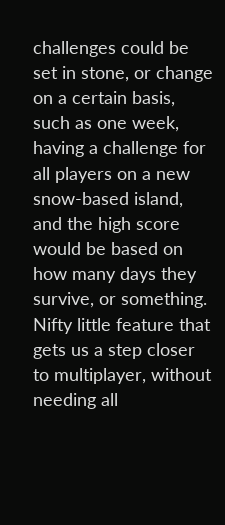challenges could be set in stone, or change on a certain basis, such as one week, having a challenge for all players on a new snow-based island, and the high score would be based on how many days they survive, or something. Nifty little feature that gets us a step closer to multiplayer, without needing all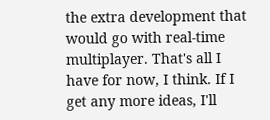the extra development that would go with real-time multiplayer. That's all I have for now, I think. If I get any more ideas, I'll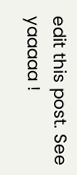edit this post. See yaaaaa !